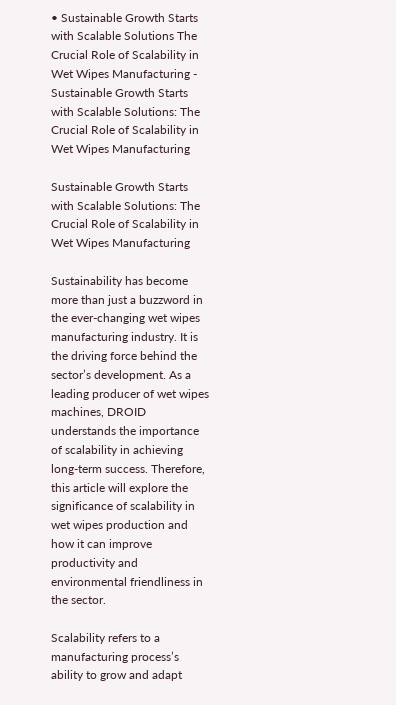• Sustainable Growth Starts with Scalable Solutions The Crucial Role of Scalability in Wet Wipes Manufacturing - Sustainable Growth Starts with Scalable Solutions: The Crucial Role of Scalability in Wet Wipes Manufacturing

Sustainable Growth Starts with Scalable Solutions: The Crucial Role of Scalability in Wet Wipes Manufacturing

Sustainability has become more than just a buzzword in the ever-changing wet wipes manufacturing industry. It is the driving force behind the sector’s development. As a leading producer of wet wipes machines, DROID understands the importance of scalability in achieving long-term success. Therefore, this article will explore the significance of scalability in wet wipes production and how it can improve productivity and environmental friendliness in the sector.

Scalability refers to a manufacturing process’s ability to grow and adapt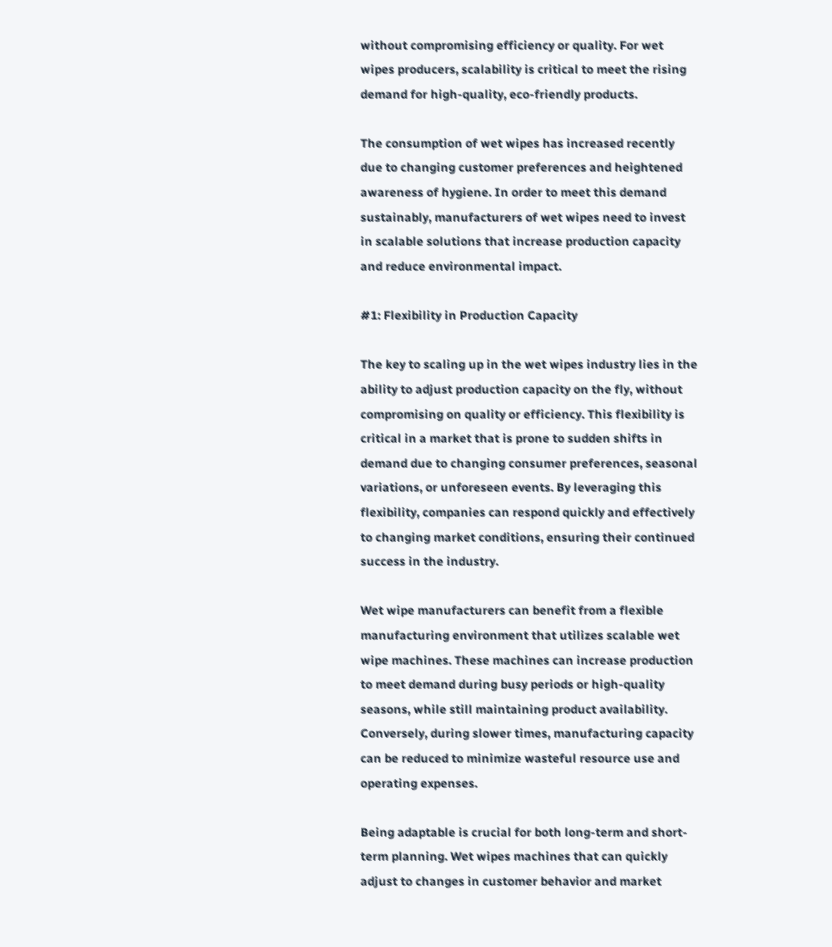without compromising efficiency or quality. For wet wipes producers, scalability is critical to meet the rising demand for high-quality, eco-friendly products.

The consumption of wet wipes has increased recently due to changing customer preferences and heightened awareness of hygiene. In order to meet this demand sustainably, manufacturers of wet wipes need to invest in scalable solutions that increase production capacity and reduce environmental impact.

#1: Flexibility in Production Capacity

The key to scaling up in the wet wipes industry lies in the ability to adjust production capacity on the fly, without compromising on quality or efficiency. This flexibility is critical in a market that is prone to sudden shifts in demand due to changing consumer preferences, seasonal variations, or unforeseen events. By leveraging this flexibility, companies can respond quickly and effectively to changing market conditions, ensuring their continued success in the industry.

Wet wipe manufacturers can benefit from a flexible manufacturing environment that utilizes scalable wet wipe machines. These machines can increase production to meet demand during busy periods or high-quality seasons, while still maintaining product availability. Conversely, during slower times, manufacturing capacity can be reduced to minimize wasteful resource use and operating expenses.

Being adaptable is crucial for both long-term and short-term planning. Wet wipes machines that can quickly adjust to changes in customer behavior and market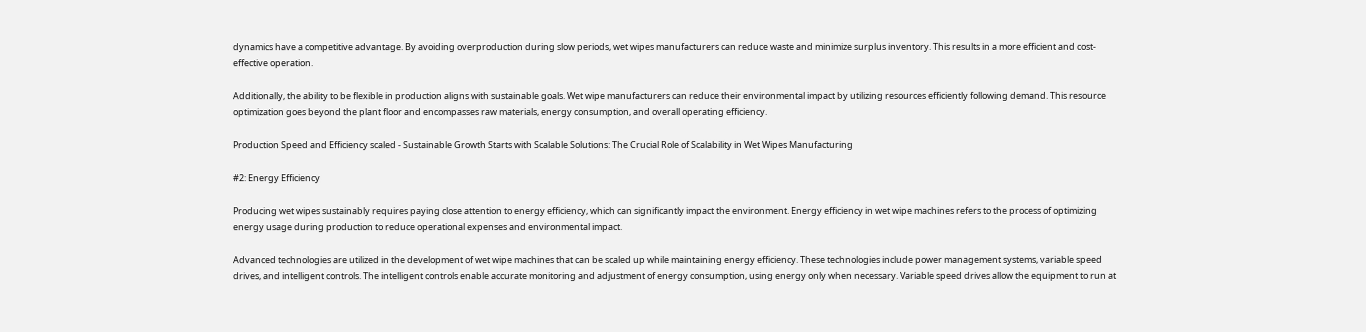dynamics have a competitive advantage. By avoiding overproduction during slow periods, wet wipes manufacturers can reduce waste and minimize surplus inventory. This results in a more efficient and cost-effective operation.

Additionally, the ability to be flexible in production aligns with sustainable goals. Wet wipe manufacturers can reduce their environmental impact by utilizing resources efficiently following demand. This resource optimization goes beyond the plant floor and encompasses raw materials, energy consumption, and overall operating efficiency.

Production Speed and Efficiency scaled - Sustainable Growth Starts with Scalable Solutions: The Crucial Role of Scalability in Wet Wipes Manufacturing

#2: Energy Efficiency

Producing wet wipes sustainably requires paying close attention to energy efficiency, which can significantly impact the environment. Energy efficiency in wet wipe machines refers to the process of optimizing energy usage during production to reduce operational expenses and environmental impact.

Advanced technologies are utilized in the development of wet wipe machines that can be scaled up while maintaining energy efficiency. These technologies include power management systems, variable speed drives, and intelligent controls. The intelligent controls enable accurate monitoring and adjustment of energy consumption, using energy only when necessary. Variable speed drives allow the equipment to run at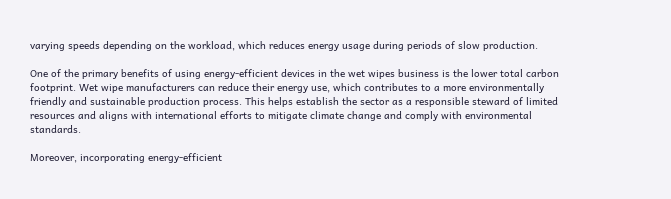varying speeds depending on the workload, which reduces energy usage during periods of slow production.

One of the primary benefits of using energy-efficient devices in the wet wipes business is the lower total carbon footprint. Wet wipe manufacturers can reduce their energy use, which contributes to a more environmentally friendly and sustainable production process. This helps establish the sector as a responsible steward of limited resources and aligns with international efforts to mitigate climate change and comply with environmental standards.

Moreover, incorporating energy-efficient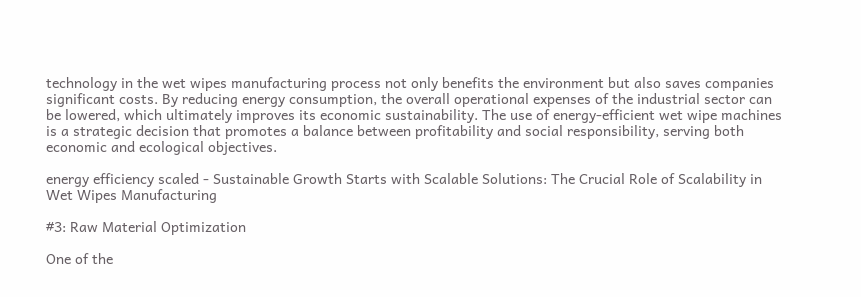technology in the wet wipes manufacturing process not only benefits the environment but also saves companies significant costs. By reducing energy consumption, the overall operational expenses of the industrial sector can be lowered, which ultimately improves its economic sustainability. The use of energy-efficient wet wipe machines is a strategic decision that promotes a balance between profitability and social responsibility, serving both economic and ecological objectives.

energy efficiency scaled - Sustainable Growth Starts with Scalable Solutions: The Crucial Role of Scalability in Wet Wipes Manufacturing

#3: Raw Material Optimization

One of the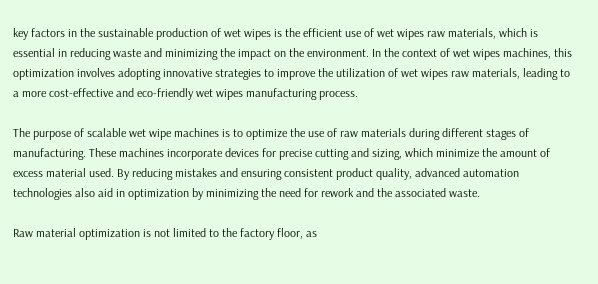key factors in the sustainable production of wet wipes is the efficient use of wet wipes raw materials, which is essential in reducing waste and minimizing the impact on the environment. In the context of wet wipes machines, this optimization involves adopting innovative strategies to improve the utilization of wet wipes raw materials, leading to a more cost-effective and eco-friendly wet wipes manufacturing process.

The purpose of scalable wet wipe machines is to optimize the use of raw materials during different stages of manufacturing. These machines incorporate devices for precise cutting and sizing, which minimize the amount of excess material used. By reducing mistakes and ensuring consistent product quality, advanced automation technologies also aid in optimization by minimizing the need for rework and the associated waste.

Raw material optimization is not limited to the factory floor, as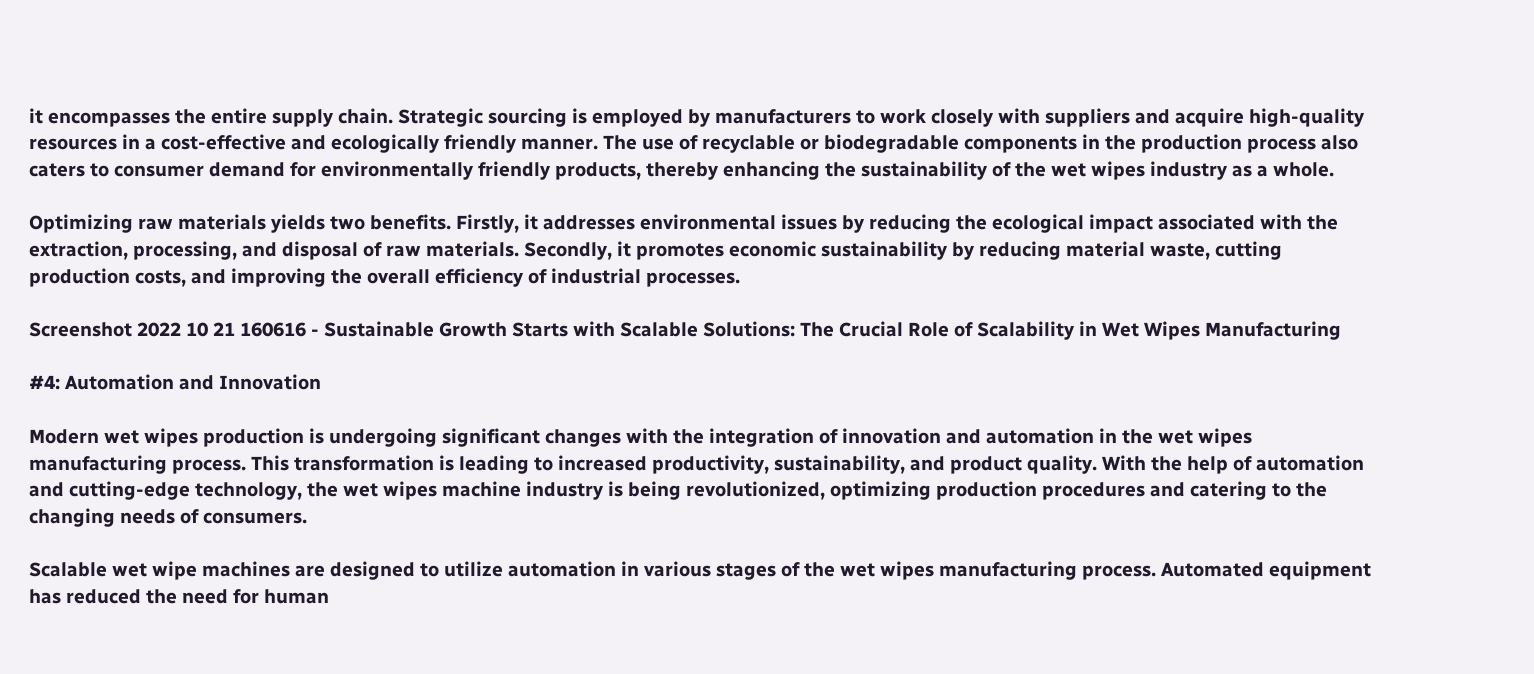it encompasses the entire supply chain. Strategic sourcing is employed by manufacturers to work closely with suppliers and acquire high-quality resources in a cost-effective and ecologically friendly manner. The use of recyclable or biodegradable components in the production process also caters to consumer demand for environmentally friendly products, thereby enhancing the sustainability of the wet wipes industry as a whole.

Optimizing raw materials yields two benefits. Firstly, it addresses environmental issues by reducing the ecological impact associated with the extraction, processing, and disposal of raw materials. Secondly, it promotes economic sustainability by reducing material waste, cutting production costs, and improving the overall efficiency of industrial processes.

Screenshot 2022 10 21 160616 - Sustainable Growth Starts with Scalable Solutions: The Crucial Role of Scalability in Wet Wipes Manufacturing

#4: Automation and Innovation

Modern wet wipes production is undergoing significant changes with the integration of innovation and automation in the wet wipes manufacturing process. This transformation is leading to increased productivity, sustainability, and product quality. With the help of automation and cutting-edge technology, the wet wipes machine industry is being revolutionized, optimizing production procedures and catering to the changing needs of consumers.

Scalable wet wipe machines are designed to utilize automation in various stages of the wet wipes manufacturing process. Automated equipment has reduced the need for human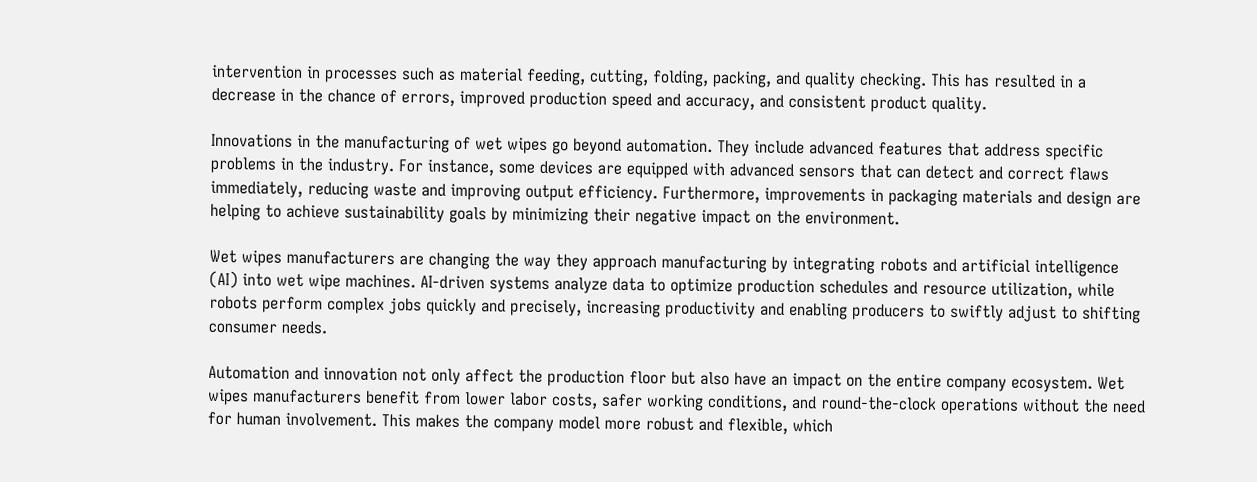intervention in processes such as material feeding, cutting, folding, packing, and quality checking. This has resulted in a decrease in the chance of errors, improved production speed and accuracy, and consistent product quality.

Innovations in the manufacturing of wet wipes go beyond automation. They include advanced features that address specific problems in the industry. For instance, some devices are equipped with advanced sensors that can detect and correct flaws immediately, reducing waste and improving output efficiency. Furthermore, improvements in packaging materials and design are helping to achieve sustainability goals by minimizing their negative impact on the environment.

Wet wipes manufacturers are changing the way they approach manufacturing by integrating robots and artificial intelligence (AI) into wet wipe machines. AI-driven systems analyze data to optimize production schedules and resource utilization, while robots perform complex jobs quickly and precisely, increasing productivity and enabling producers to swiftly adjust to shifting consumer needs.

Automation and innovation not only affect the production floor but also have an impact on the entire company ecosystem. Wet wipes manufacturers benefit from lower labor costs, safer working conditions, and round-the-clock operations without the need for human involvement. This makes the company model more robust and flexible, which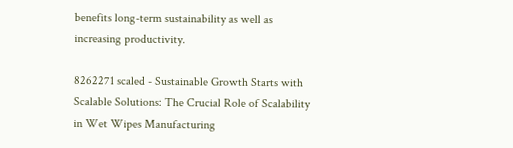benefits long-term sustainability as well as increasing productivity.

8262271 scaled - Sustainable Growth Starts with Scalable Solutions: The Crucial Role of Scalability in Wet Wipes Manufacturing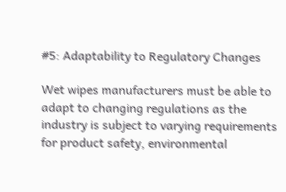#5: Adaptability to Regulatory Changes

Wet wipes manufacturers must be able to adapt to changing regulations as the industry is subject to varying requirements for product safety, environmental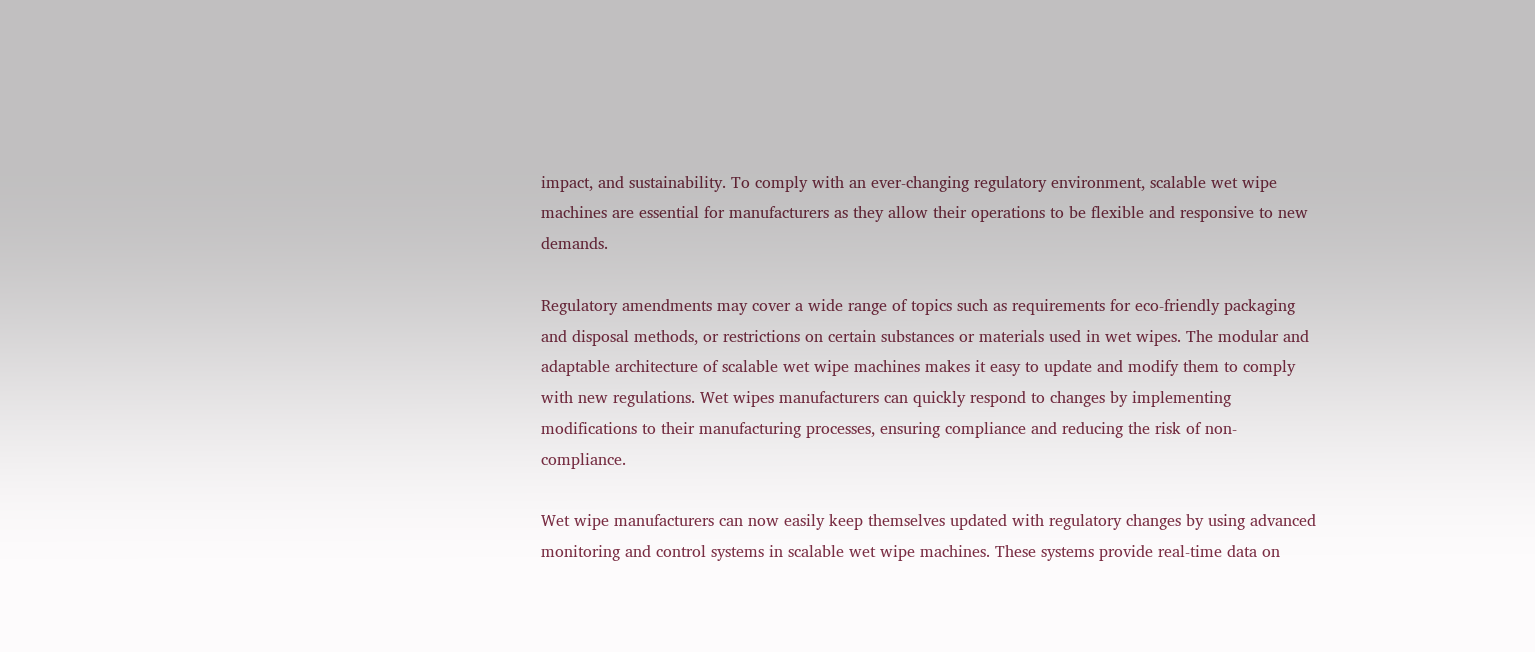impact, and sustainability. To comply with an ever-changing regulatory environment, scalable wet wipe machines are essential for manufacturers as they allow their operations to be flexible and responsive to new demands.

Regulatory amendments may cover a wide range of topics such as requirements for eco-friendly packaging and disposal methods, or restrictions on certain substances or materials used in wet wipes. The modular and adaptable architecture of scalable wet wipe machines makes it easy to update and modify them to comply with new regulations. Wet wipes manufacturers can quickly respond to changes by implementing modifications to their manufacturing processes, ensuring compliance and reducing the risk of non-compliance.

Wet wipe manufacturers can now easily keep themselves updated with regulatory changes by using advanced monitoring and control systems in scalable wet wipe machines. These systems provide real-time data on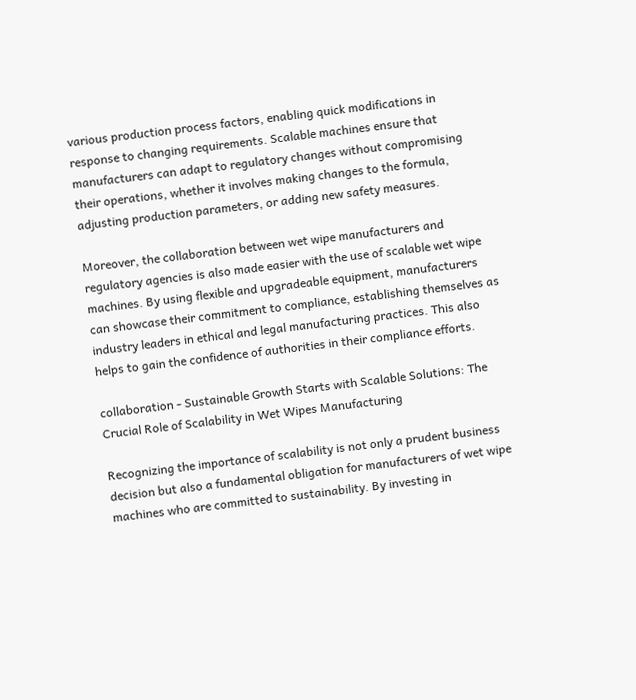various production process factors, enabling quick modifications in response to changing requirements. Scalable machines ensure that manufacturers can adapt to regulatory changes without compromising their operations, whether it involves making changes to the formula, adjusting production parameters, or adding new safety measures.

Moreover, the collaboration between wet wipe manufacturers and regulatory agencies is also made easier with the use of scalable wet wipe machines. By using flexible and upgradeable equipment, manufacturers can showcase their commitment to compliance, establishing themselves as industry leaders in ethical and legal manufacturing practices. This also helps to gain the confidence of authorities in their compliance efforts.

collaboration - Sustainable Growth Starts with Scalable Solutions: The Crucial Role of Scalability in Wet Wipes Manufacturing

Recognizing the importance of scalability is not only a prudent business decision but also a fundamental obligation for manufacturers of wet wipe machines who are committed to sustainability. By investing in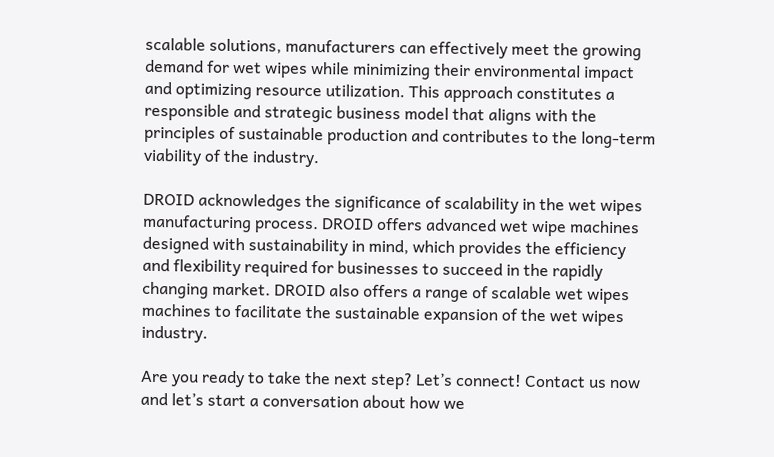scalable solutions, manufacturers can effectively meet the growing demand for wet wipes while minimizing their environmental impact and optimizing resource utilization. This approach constitutes a responsible and strategic business model that aligns with the principles of sustainable production and contributes to the long-term viability of the industry.

DROID acknowledges the significance of scalability in the wet wipes manufacturing process. DROID offers advanced wet wipe machines designed with sustainability in mind, which provides the efficiency and flexibility required for businesses to succeed in the rapidly changing market. DROID also offers a range of scalable wet wipes machines to facilitate the sustainable expansion of the wet wipes industry.

Are you ready to take the next step? Let’s connect! Contact us now and let’s start a conversation about how we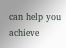can help you achieve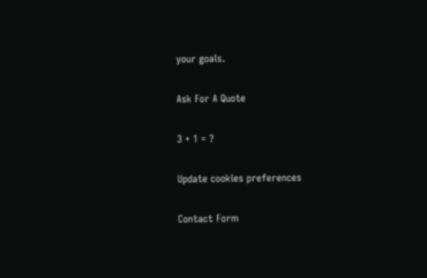your goals.

Ask For A Quote

3 + 1 = ?

Update cookies preferences

Contact Form